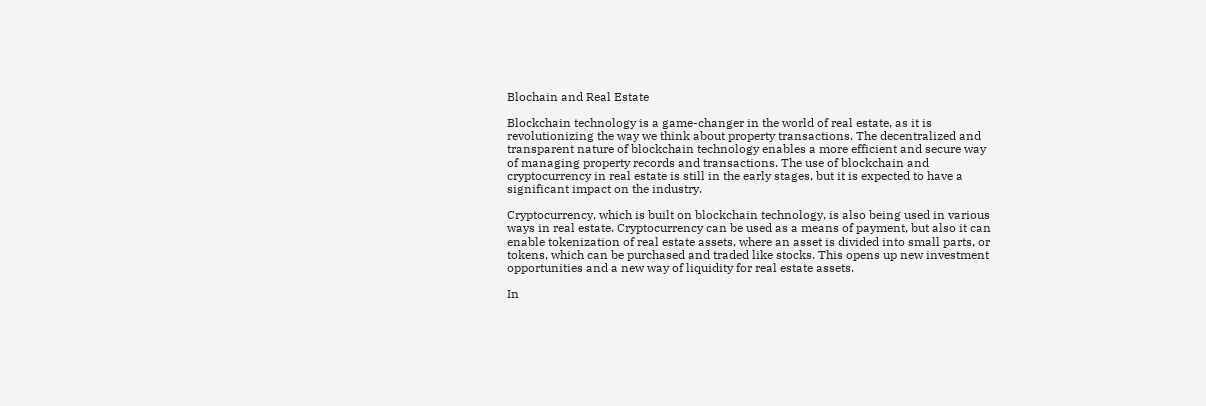Blochain and Real Estate

Blockchain technology is a game-changer in the world of real estate, as it is revolutionizing the way we think about property transactions. The decentralized and transparent nature of blockchain technology enables a more efficient and secure way of managing property records and transactions. The use of blockchain and cryptocurrency in real estate is still in the early stages, but it is expected to have a significant impact on the industry.

Cryptocurrency, which is built on blockchain technology, is also being used in various ways in real estate. Cryptocurrency can be used as a means of payment, but also it can enable tokenization of real estate assets, where an asset is divided into small parts, or tokens, which can be purchased and traded like stocks. This opens up new investment opportunities and a new way of liquidity for real estate assets.

In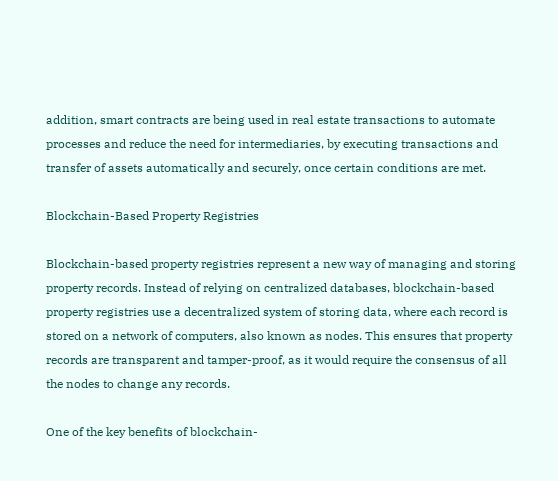addition, smart contracts are being used in real estate transactions to automate processes and reduce the need for intermediaries, by executing transactions and transfer of assets automatically and securely, once certain conditions are met.

Blockchain-Based Property Registries

Blockchain-based property registries represent a new way of managing and storing property records. Instead of relying on centralized databases, blockchain-based property registries use a decentralized system of storing data, where each record is stored on a network of computers, also known as nodes. This ensures that property records are transparent and tamper-proof, as it would require the consensus of all the nodes to change any records.

One of the key benefits of blockchain-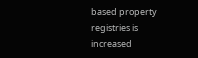based property registries is increased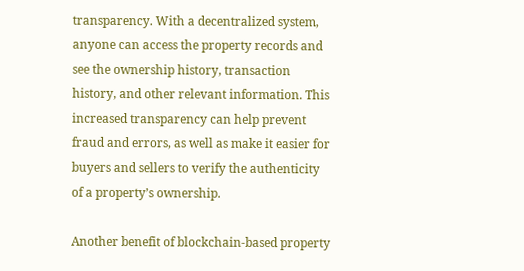transparency. With a decentralized system, anyone can access the property records and see the ownership history, transaction history, and other relevant information. This increased transparency can help prevent fraud and errors, as well as make it easier for buyers and sellers to verify the authenticity of a property’s ownership.

Another benefit of blockchain-based property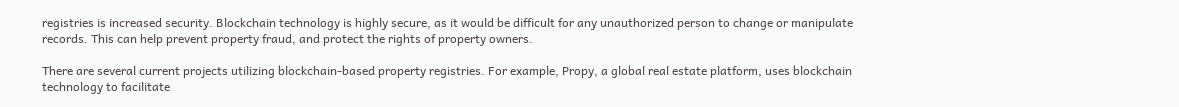registries is increased security. Blockchain technology is highly secure, as it would be difficult for any unauthorized person to change or manipulate records. This can help prevent property fraud, and protect the rights of property owners.

There are several current projects utilizing blockchain-based property registries. For example, Propy, a global real estate platform, uses blockchain technology to facilitate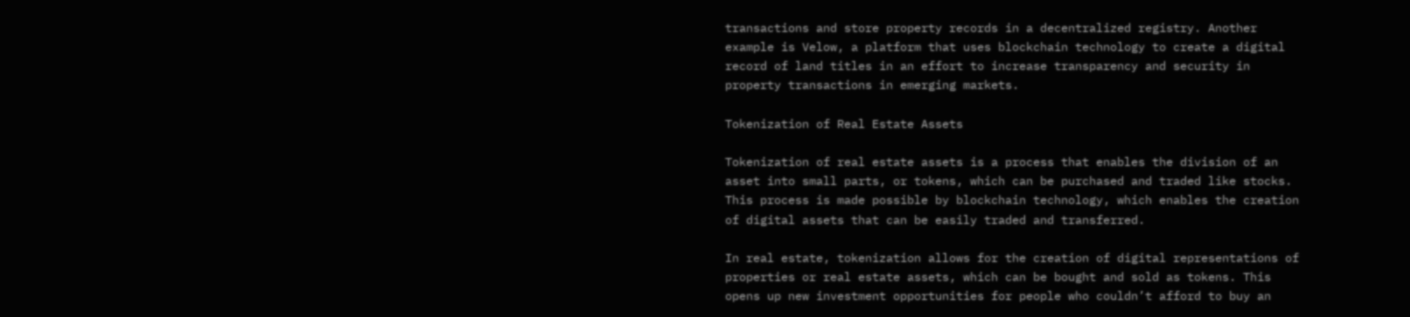transactions and store property records in a decentralized registry. Another example is Velow, a platform that uses blockchain technology to create a digital record of land titles in an effort to increase transparency and security in property transactions in emerging markets.

Tokenization of Real Estate Assets

Tokenization of real estate assets is a process that enables the division of an asset into small parts, or tokens, which can be purchased and traded like stocks. This process is made possible by blockchain technology, which enables the creation of digital assets that can be easily traded and transferred.

In real estate, tokenization allows for the creation of digital representations of properties or real estate assets, which can be bought and sold as tokens. This opens up new investment opportunities for people who couldn’t afford to buy an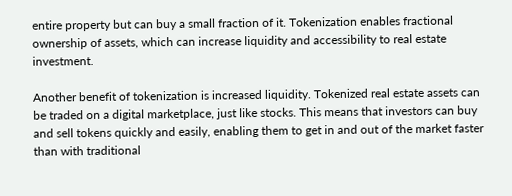entire property but can buy a small fraction of it. Tokenization enables fractional ownership of assets, which can increase liquidity and accessibility to real estate investment.

Another benefit of tokenization is increased liquidity. Tokenized real estate assets can be traded on a digital marketplace, just like stocks. This means that investors can buy and sell tokens quickly and easily, enabling them to get in and out of the market faster than with traditional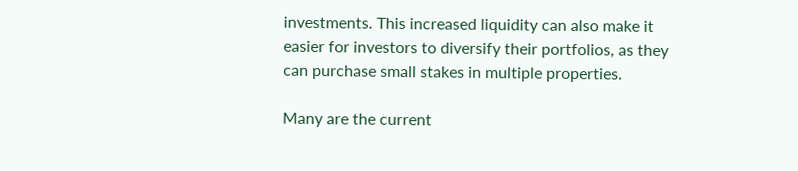investments. This increased liquidity can also make it easier for investors to diversify their portfolios, as they can purchase small stakes in multiple properties.

Many are the current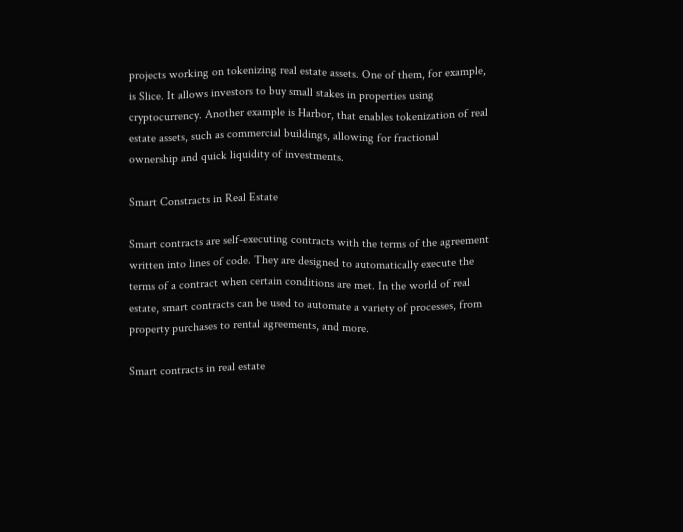projects working on tokenizing real estate assets. One of them, for example, is Slice. It allows investors to buy small stakes in properties using cryptocurrency. Another example is Harbor, that enables tokenization of real estate assets, such as commercial buildings, allowing for fractional ownership and quick liquidity of investments.

Smart Constracts in Real Estate

Smart contracts are self-executing contracts with the terms of the agreement written into lines of code. They are designed to automatically execute the terms of a contract when certain conditions are met. In the world of real estate, smart contracts can be used to automate a variety of processes, from property purchases to rental agreements, and more.

Smart contracts in real estate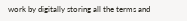work by digitally storing all the terms and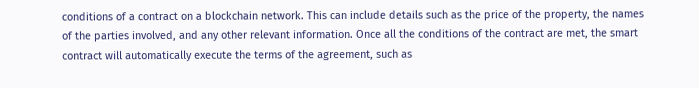conditions of a contract on a blockchain network. This can include details such as the price of the property, the names of the parties involved, and any other relevant information. Once all the conditions of the contract are met, the smart contract will automatically execute the terms of the agreement, such as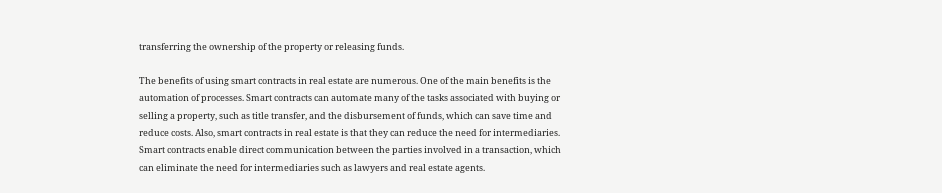transferring the ownership of the property or releasing funds.

The benefits of using smart contracts in real estate are numerous. One of the main benefits is the automation of processes. Smart contracts can automate many of the tasks associated with buying or selling a property, such as title transfer, and the disbursement of funds, which can save time and reduce costs. Also, smart contracts in real estate is that they can reduce the need for intermediaries. Smart contracts enable direct communication between the parties involved in a transaction, which can eliminate the need for intermediaries such as lawyers and real estate agents.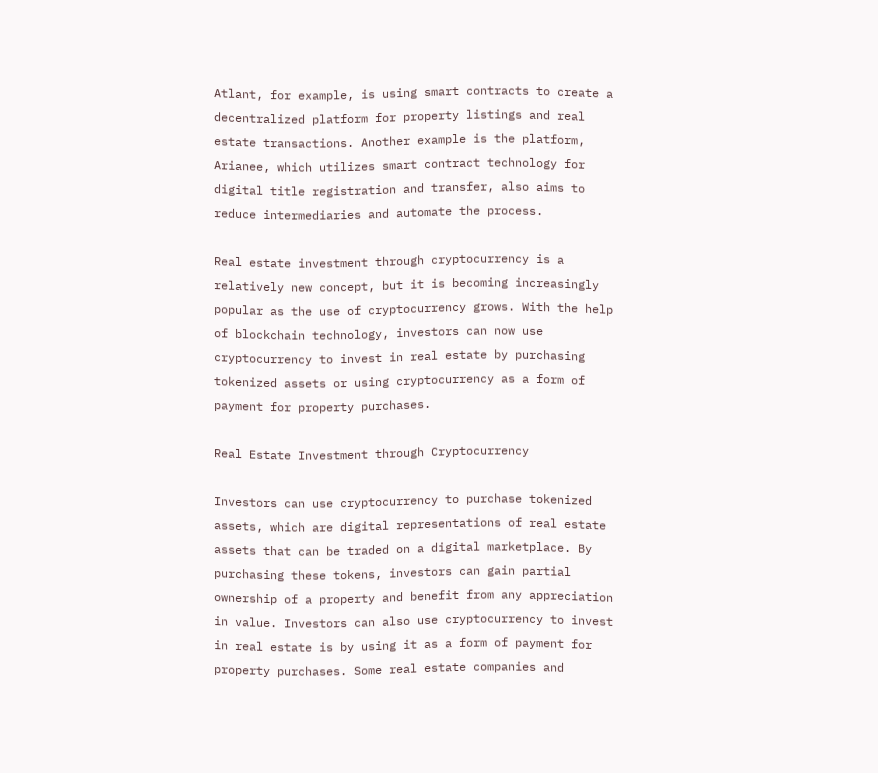Atlant, for example, is using smart contracts to create a decentralized platform for property listings and real estate transactions. Another example is the platform, Arianee, which utilizes smart contract technology for digital title registration and transfer, also aims to reduce intermediaries and automate the process.

Real estate investment through cryptocurrency is a relatively new concept, but it is becoming increasingly popular as the use of cryptocurrency grows. With the help of blockchain technology, investors can now use cryptocurrency to invest in real estate by purchasing tokenized assets or using cryptocurrency as a form of payment for property purchases.

Real Estate Investment through Cryptocurrency

Investors can use cryptocurrency to purchase tokenized assets, which are digital representations of real estate assets that can be traded on a digital marketplace. By purchasing these tokens, investors can gain partial ownership of a property and benefit from any appreciation in value. Investors can also use cryptocurrency to invest in real estate is by using it as a form of payment for property purchases. Some real estate companies and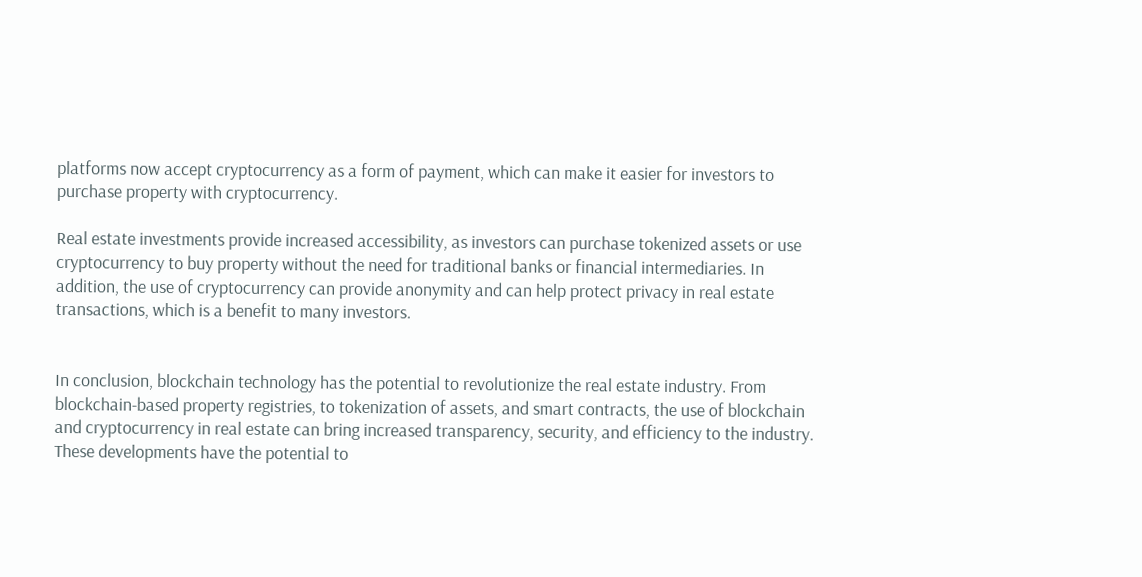platforms now accept cryptocurrency as a form of payment, which can make it easier for investors to purchase property with cryptocurrency.

Real estate investments provide increased accessibility, as investors can purchase tokenized assets or use cryptocurrency to buy property without the need for traditional banks or financial intermediaries. In addition, the use of cryptocurrency can provide anonymity and can help protect privacy in real estate transactions, which is a benefit to many investors.


In conclusion, blockchain technology has the potential to revolutionize the real estate industry. From blockchain-based property registries, to tokenization of assets, and smart contracts, the use of blockchain and cryptocurrency in real estate can bring increased transparency, security, and efficiency to the industry. These developments have the potential to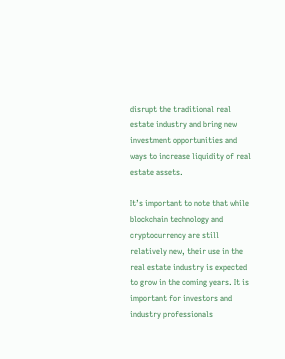disrupt the traditional real estate industry and bring new investment opportunities and ways to increase liquidity of real estate assets.

It’s important to note that while blockchain technology and cryptocurrency are still relatively new, their use in the real estate industry is expected to grow in the coming years. It is important for investors and industry professionals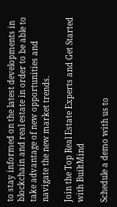to stay informed on the latest developments in blockchain and real estate in order to be able to take advantage of new opportunities and navigate the new market trends.

Join the Top Real Estate Experts and Get Started with BuiltMind

Schedule a demo with us to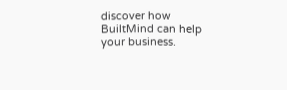discover how BuiltMind can help your business.